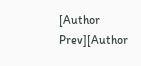[Author Prev][Author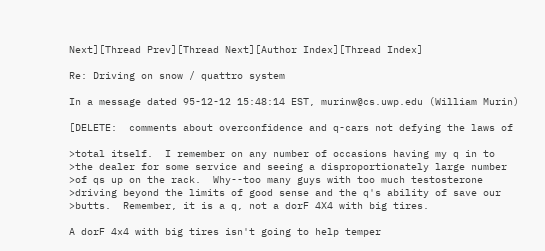Next][Thread Prev][Thread Next][Author Index][Thread Index]

Re: Driving on snow / quattro system

In a message dated 95-12-12 15:48:14 EST, murinw@cs.uwp.edu (William Murin)

[DELETE:  comments about overconfidence and q-cars not defying the laws of

>total itself.  I remember on any number of occasions having my q in to
>the dealer for some service and seeing a disproportionately large number
>of qs up on the rack.  Why--too many guys with too much testosterone
>driving beyond the limits of good sense and the q's ability of save our
>butts.  Remember, it is a q, not a dorF 4X4 with big tires.

A dorF 4x4 with big tires isn't going to help temper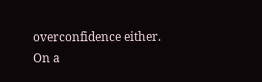overconfidence either.
On a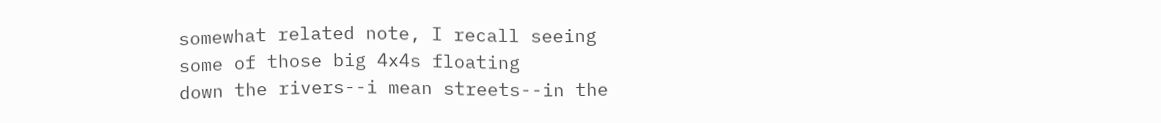somewhat related note, I recall seeing some of those big 4x4s floating
down the rivers--i mean streets--in the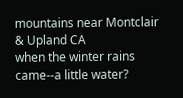mountains near Montclair & Upland CA
when the winter rains came--a little water?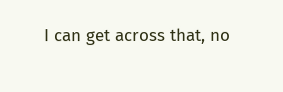I can get across that, no